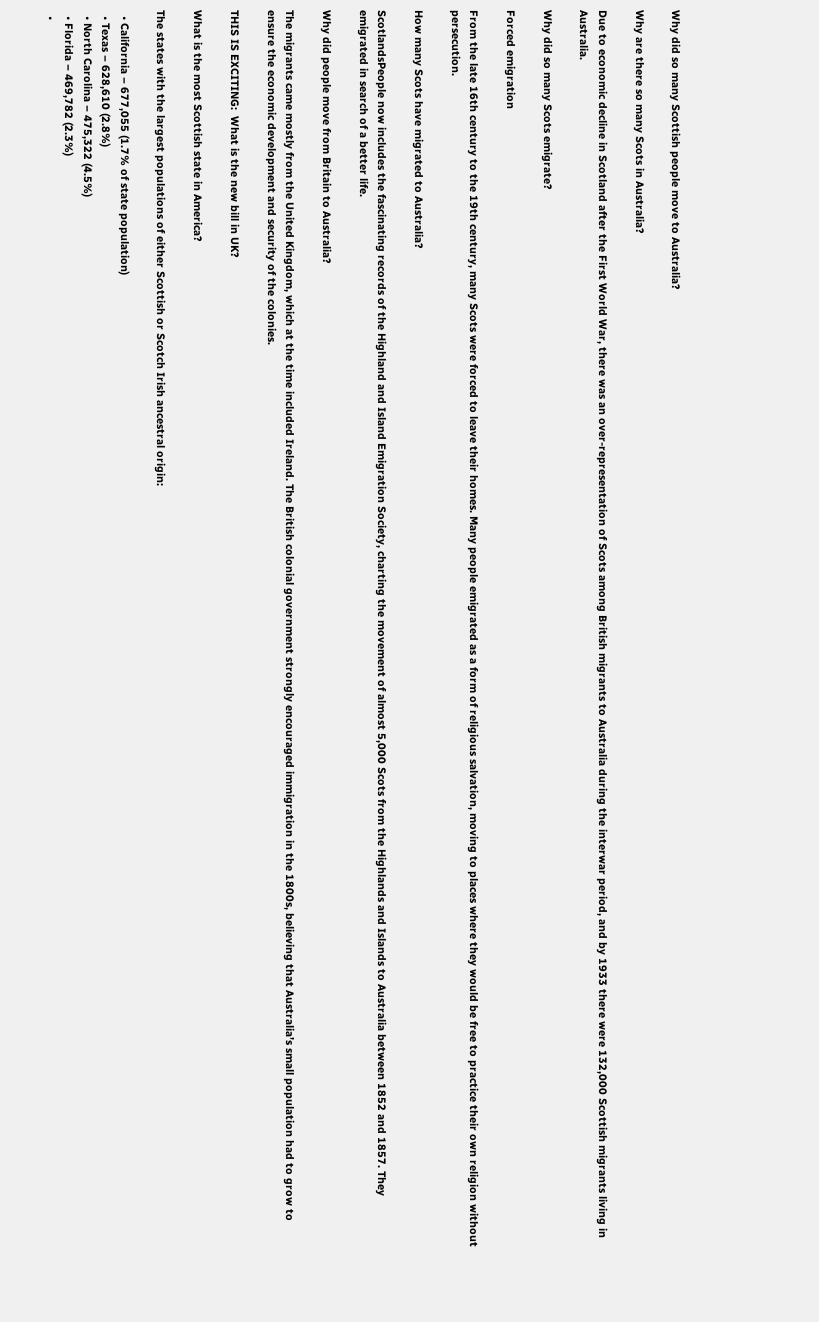Why did so many Scottish people move to Australia?

Why are there so many Scots in Australia?

Due to economic decline in Scotland after the First World War, there was an over-representation of Scots among British migrants to Australia during the interwar period, and by 1933 there were 132,000 Scottish migrants living in Australia.

Why did so many Scots emigrate?

Forced emigration

From the late 16th century to the 19th century, many Scots were forced to leave their homes. Many people emigrated as a form of religious salvation, moving to places where they would be free to practice their own religion without persecution.

How many Scots have migrated to Australia?

ScotlandsPeople now includes the fascinating records of the Highland and Island Emigration Society, charting the movement of almost 5,000 Scots from the Highlands and Islands to Australia between 1852 and 1857. They emigrated in search of a better life.

Why did people move from Britain to Australia?

The migrants came mostly from the United Kingdom, which at the time included Ireland. The British colonial government strongly encouraged immigration in the 1800s, believing that Australia’s small population had to grow to ensure the economic development and security of the colonies.

THIS IS EXCITING:  What is the new bill in UK?

What is the most Scottish state in America?

The states with the largest populations of either Scottish or Scotch Irish ancestral origin:

  • California – 677,055 (1.7% of state population)
  • Texas – 628,610 (2.8%)
  • North Carolina – 475,322 (4.5%)
  • Florida – 469,782 (2.3%)
  •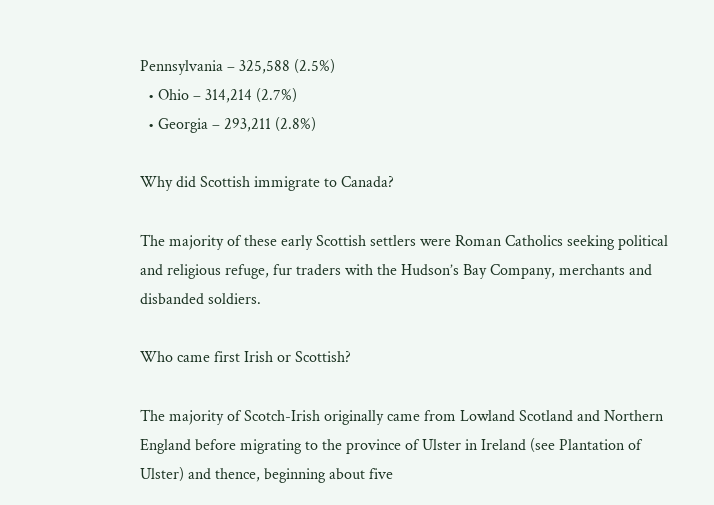Pennsylvania – 325,588 (2.5%)
  • Ohio – 314,214 (2.7%)
  • Georgia – 293,211 (2.8%)

Why did Scottish immigrate to Canada?

The majority of these early Scottish settlers were Roman Catholics seeking political and religious refuge, fur traders with the Hudson’s Bay Company, merchants and disbanded soldiers.

Who came first Irish or Scottish?

The majority of Scotch-Irish originally came from Lowland Scotland and Northern England before migrating to the province of Ulster in Ireland (see Plantation of Ulster) and thence, beginning about five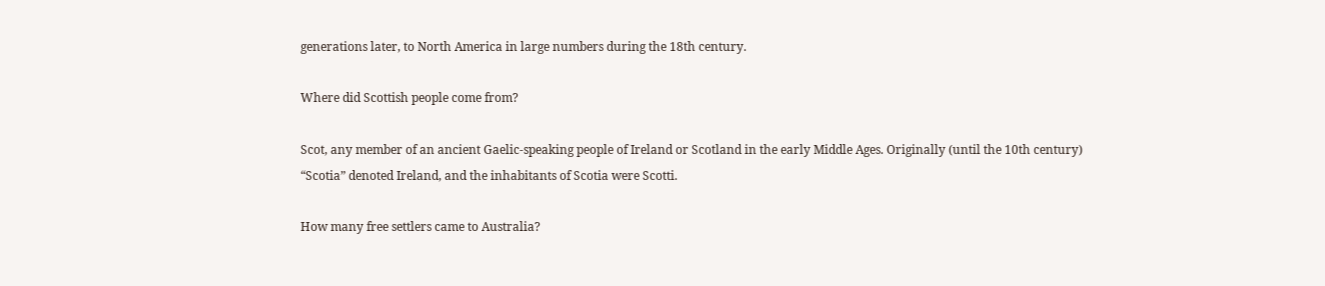generations later, to North America in large numbers during the 18th century.

Where did Scottish people come from?

Scot, any member of an ancient Gaelic-speaking people of Ireland or Scotland in the early Middle Ages. Originally (until the 10th century) “Scotia” denoted Ireland, and the inhabitants of Scotia were Scotti.

How many free settlers came to Australia?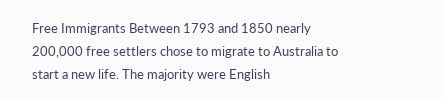Free Immigrants Between 1793 and 1850 nearly 200,000 free settlers chose to migrate to Australia to start a new life. The majority were English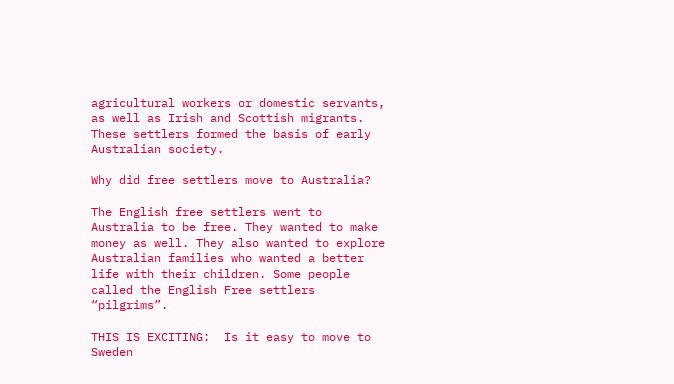agricultural workers or domestic servants, as well as Irish and Scottish migrants. These settlers formed the basis of early Australian society.

Why did free settlers move to Australia?

The English free settlers went to Australia to be free. They wanted to make money as well. They also wanted to explore Australian families who wanted a better life with their children. Some people called the English Free settlers “pilgrims”.

THIS IS EXCITING:  Is it easy to move to Sweden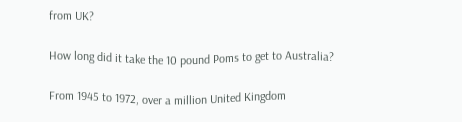from UK?

How long did it take the 10 pound Poms to get to Australia?

From 1945 to 1972, over a million United Kingdom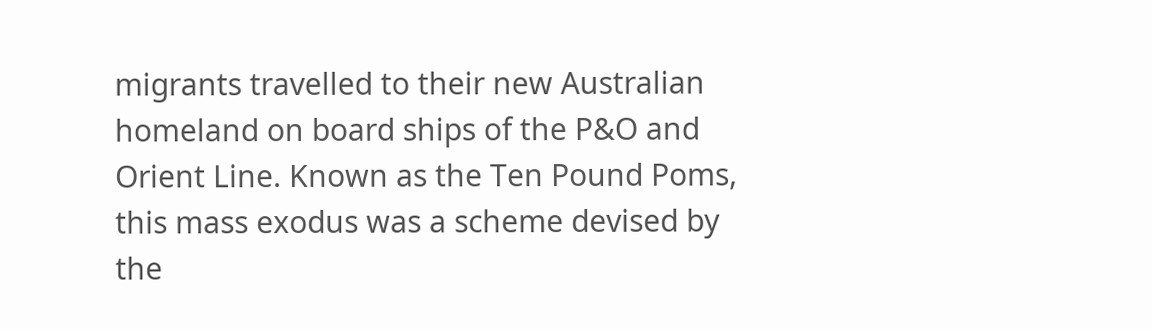migrants travelled to their new Australian homeland on board ships of the P&O and Orient Line. Known as the Ten Pound Poms, this mass exodus was a scheme devised by the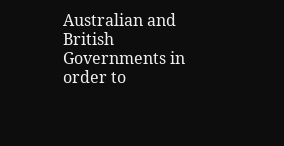Australian and British Governments in order to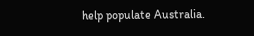help populate Australia.